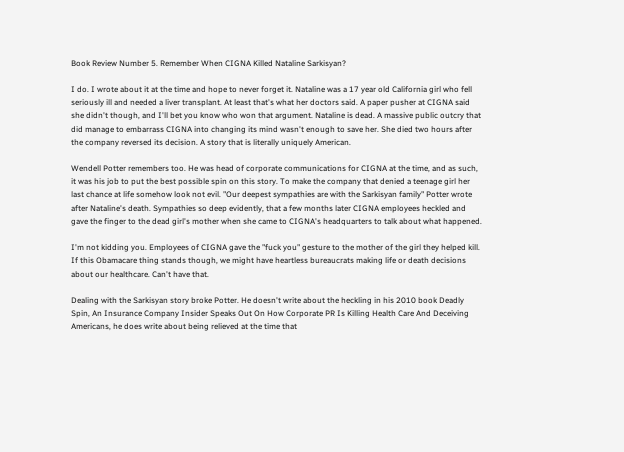Book Review Number 5. Remember When CIGNA Killed Nataline Sarkisyan?

I do. I wrote about it at the time and hope to never forget it. Nataline was a 17 year old California girl who fell seriously ill and needed a liver transplant. At least that's what her doctors said. A paper pusher at CIGNA said she didn't though, and I'll bet you know who won that argument. Nataline is dead. A massive public outcry that did manage to embarrass CIGNA into changing its mind wasn't enough to save her. She died two hours after the company reversed its decision. A story that is literally uniquely American.

Wendell Potter remembers too. He was head of corporate communications for CIGNA at the time, and as such, it was his job to put the best possible spin on this story. To make the company that denied a teenage girl her last chance at life somehow look not evil. "Our deepest sympathies are with the Sarkisyan family" Potter wrote after Nataline's death. Sympathies so deep evidently, that a few months later CIGNA employees heckled and gave the finger to the dead girl's mother when she came to CIGNA's headquarters to talk about what happened.

I'm not kidding you. Employees of CIGNA gave the "fuck you" gesture to the mother of the girl they helped kill. If this Obamacare thing stands though, we might have heartless bureaucrats making life or death decisions about our healthcare. Can't have that.

Dealing with the Sarkisyan story broke Potter. He doesn't write about the heckling in his 2010 book Deadly Spin, An Insurance Company Insider Speaks Out On How Corporate PR Is Killing Health Care And Deceiving Americans, he does write about being relieved at the time that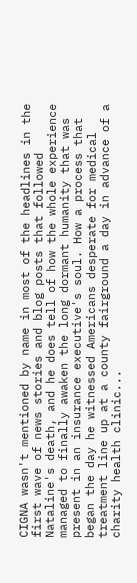CIGNA wasn't mentioned by name in most of the headlines in the first wave of news stories and blog posts that followed Nataline's death, and he does tell of how the whole experience managed to finally awaken the long dormant humanity that was present in an insurance executive's soul. How a process that began the day he witnessed Americans desperate for medical treatment line up at a county fairground a day in advance of a charity health clinic...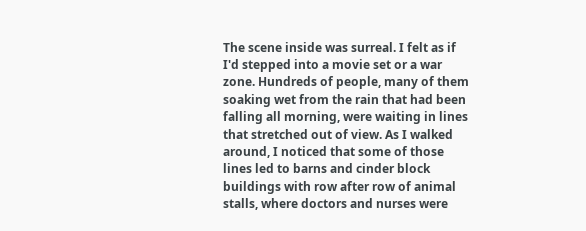The scene inside was surreal. I felt as if I'd stepped into a movie set or a war zone. Hundreds of people, many of them soaking wet from the rain that had been falling all morning, were waiting in lines that stretched out of view. As I walked around, I noticed that some of those lines led to barns and cinder block buildings with row after row of animal stalls, where doctors and nurses were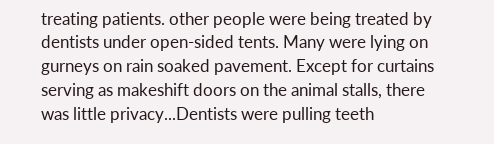treating patients. other people were being treated by dentists under open-sided tents. Many were lying on gurneys on rain soaked pavement. Except for curtains serving as makeshift doors on the animal stalls, there was little privacy...Dentists were pulling teeth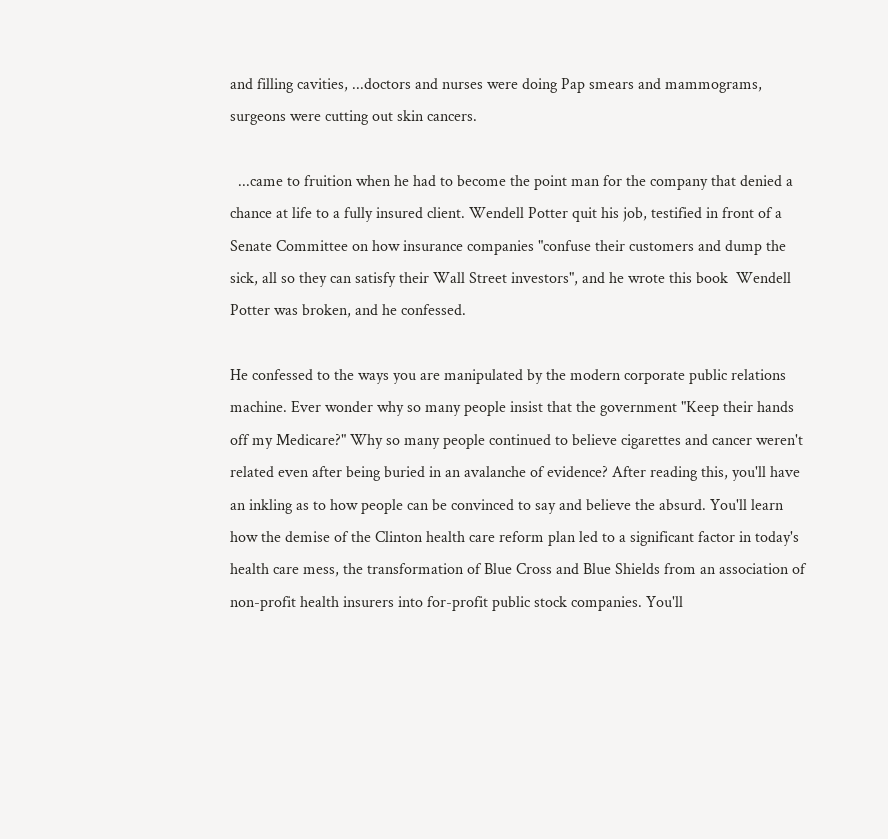and filling cavities, ...doctors and nurses were doing Pap smears and mammograms, surgeons were cutting out skin cancers.

  ...came to fruition when he had to become the point man for the company that denied a chance at life to a fully insured client. Wendell Potter quit his job, testified in front of a Senate Committee on how insurance companies "confuse their customers and dump the sick, all so they can satisfy their Wall Street investors", and he wrote this book  Wendell Potter was broken, and he confessed.

He confessed to the ways you are manipulated by the modern corporate public relations machine. Ever wonder why so many people insist that the government "Keep their hands off my Medicare?" Why so many people continued to believe cigarettes and cancer weren't related even after being buried in an avalanche of evidence? After reading this, you'll have an inkling as to how people can be convinced to say and believe the absurd. You'll learn how the demise of the Clinton health care reform plan led to a significant factor in today's health care mess, the transformation of Blue Cross and Blue Shields from an association of non-profit health insurers into for-profit public stock companies. You'll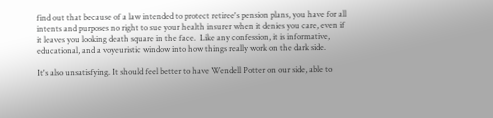find out that because of a law intended to protect retiree's pension plans, you have for all intents and purposes no right to sue your health insurer when it denies you care, even if it leaves you looking death square in the face.  Like any confession, it is informative, educational, and a voyeuristic window into how things really work on the dark side.

It's also unsatisfying. It should feel better to have Wendell Potter on our side, able to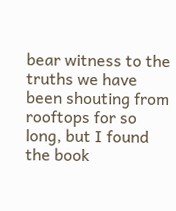bear witness to the truths we have been shouting from rooftops for so long, but I found the book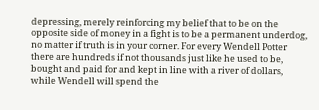depressing, merely reinforcing my belief that to be on the opposite side of money in a fight is to be a permanent underdog, no matter if truth is in your corner. For every Wendell Potter there are hundreds if not thousands just like he used to be, bought and paid for and kept in line with a river of dollars, while Wendell will spend the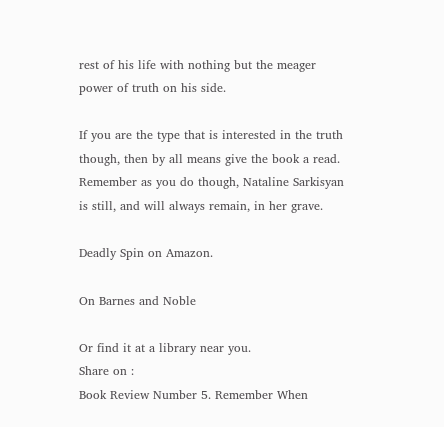rest of his life with nothing but the meager power of truth on his side.

If you are the type that is interested in the truth though, then by all means give the book a read. Remember as you do though, Nataline Sarkisyan is still, and will always remain, in her grave.

Deadly Spin on Amazon.

On Barnes and Noble

Or find it at a library near you.
Share on :
Book Review Number 5. Remember When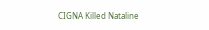CIGNA Killed Nataline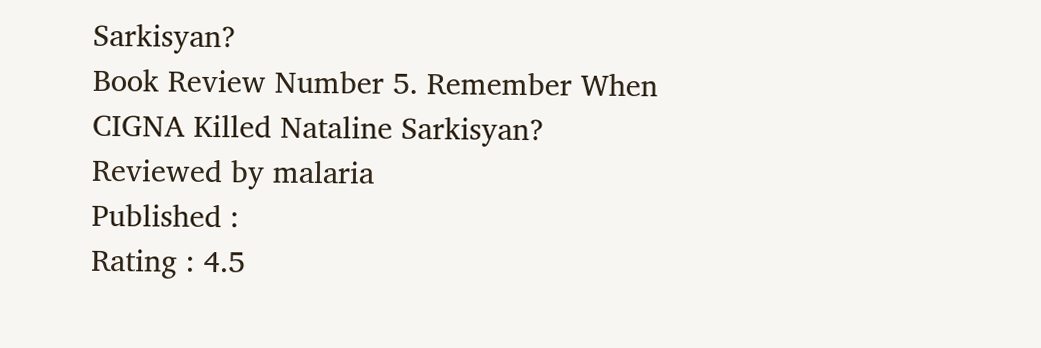Sarkisyan?
Book Review Number 5. Remember When CIGNA Killed Nataline Sarkisyan?
Reviewed by malaria
Published :
Rating : 4.5